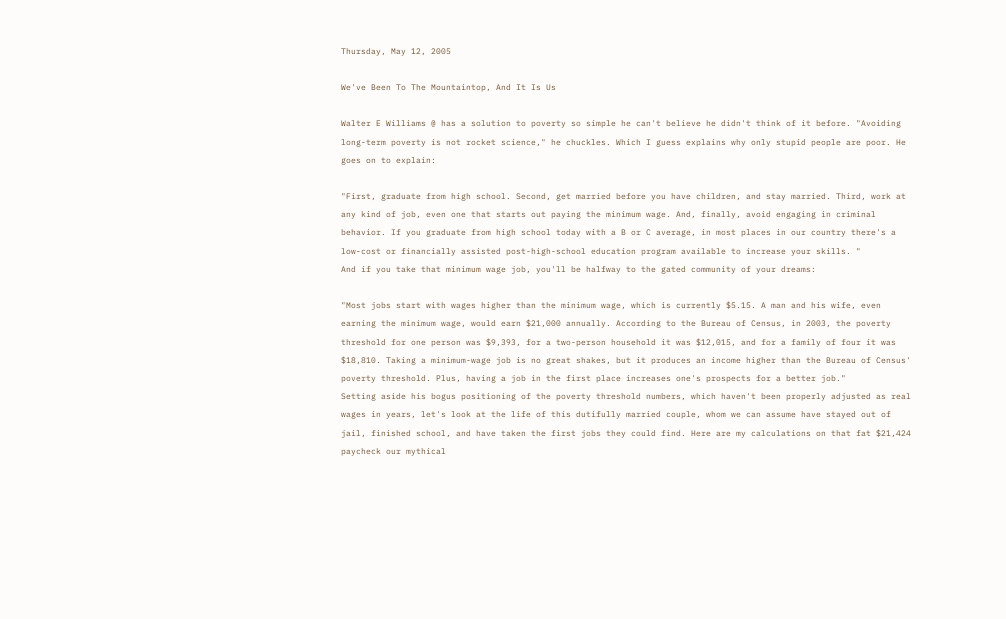Thursday, May 12, 2005

We've Been To The Mountaintop, And It Is Us

Walter E Williams @ has a solution to poverty so simple he can't believe he didn't think of it before. "Avoiding long-term poverty is not rocket science," he chuckles. Which I guess explains why only stupid people are poor. He goes on to explain:

"First, graduate from high school. Second, get married before you have children, and stay married. Third, work at any kind of job, even one that starts out paying the minimum wage. And, finally, avoid engaging in criminal behavior. If you graduate from high school today with a B or C average, in most places in our country there's a low-cost or financially assisted post-high-school education program available to increase your skills. "
And if you take that minimum wage job, you'll be halfway to the gated community of your dreams:

"Most jobs start with wages higher than the minimum wage, which is currently $5.15. A man and his wife, even earning the minimum wage, would earn $21,000 annually. According to the Bureau of Census, in 2003, the poverty threshold for one person was $9,393, for a two-person household it was $12,015, and for a family of four it was $18,810. Taking a minimum-wage job is no great shakes, but it produces an income higher than the Bureau of Census' poverty threshold. Plus, having a job in the first place increases one's prospects for a better job."
Setting aside his bogus positioning of the poverty threshold numbers, which haven't been properly adjusted as real wages in years, let's look at the life of this dutifully married couple, whom we can assume have stayed out of jail, finished school, and have taken the first jobs they could find. Here are my calculations on that fat $21,424 paycheck our mythical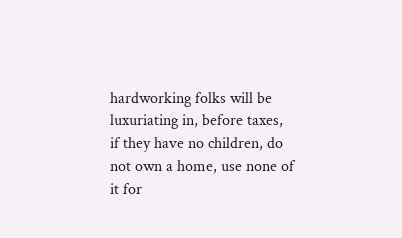hardworking folks will be luxuriating in, before taxes, if they have no children, do not own a home, use none of it for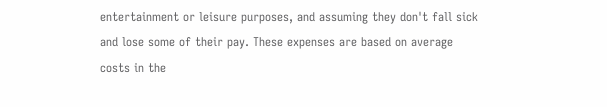entertainment or leisure purposes, and assuming they don't fall sick and lose some of their pay. These expenses are based on average costs in the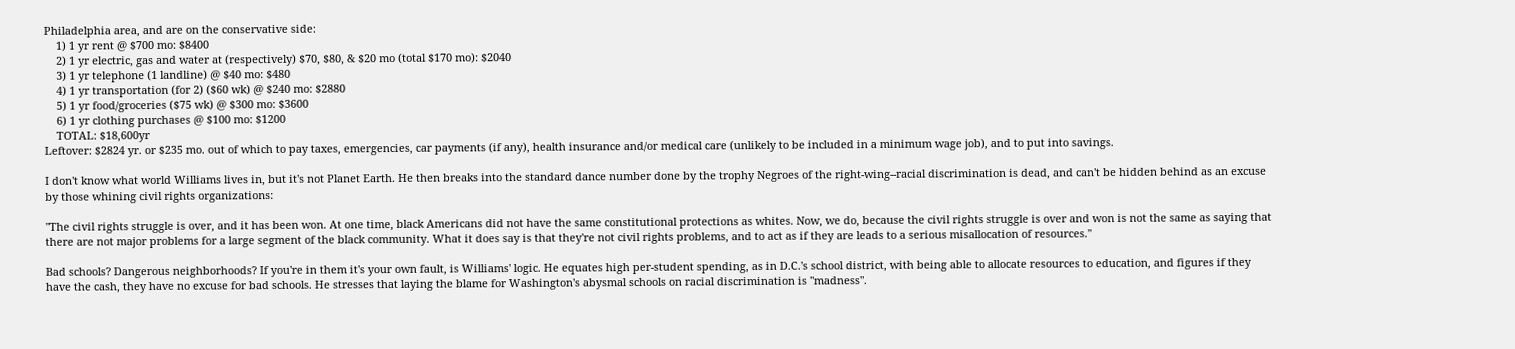Philadelphia area, and are on the conservative side:
    1) 1 yr rent @ $700 mo: $8400
    2) 1 yr electric, gas and water at (respectively) $70, $80, & $20 mo (total $170 mo): $2040
    3) 1 yr telephone (1 landline) @ $40 mo: $480
    4) 1 yr transportation (for 2) ($60 wk) @ $240 mo: $2880
    5) 1 yr food/groceries ($75 wk) @ $300 mo: $3600
    6) 1 yr clothing purchases @ $100 mo: $1200
    TOTAL: $18,600yr
Leftover: $2824 yr. or $235 mo. out of which to pay taxes, emergencies, car payments (if any), health insurance and/or medical care (unlikely to be included in a minimum wage job), and to put into savings.

I don't know what world Williams lives in, but it's not Planet Earth. He then breaks into the standard dance number done by the trophy Negroes of the right-wing--racial discrimination is dead, and can't be hidden behind as an excuse by those whining civil rights organizations:

"The civil rights struggle is over, and it has been won. At one time, black Americans did not have the same constitutional protections as whites. Now, we do, because the civil rights struggle is over and won is not the same as saying that there are not major problems for a large segment of the black community. What it does say is that they're not civil rights problems, and to act as if they are leads to a serious misallocation of resources."

Bad schools? Dangerous neighborhoods? If you're in them it's your own fault, is Williams' logic. He equates high per-student spending, as in D.C.'s school district, with being able to allocate resources to education, and figures if they have the cash, they have no excuse for bad schools. He stresses that laying the blame for Washington's abysmal schools on racial discrimination is "madness".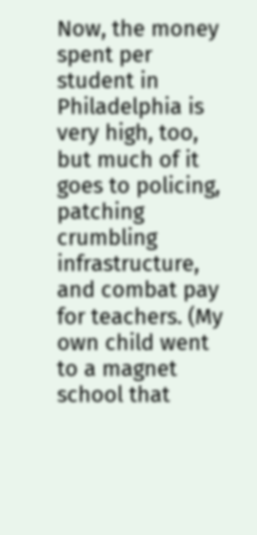Now, the money spent per student in Philadelphia is very high, too, but much of it goes to policing, patching crumbling infrastructure, and combat pay for teachers. (My own child went to a magnet school that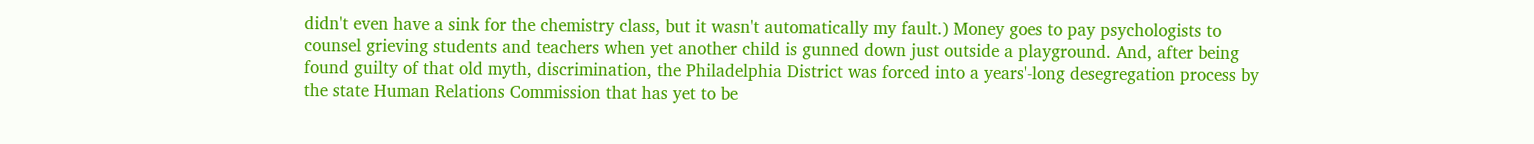didn't even have a sink for the chemistry class, but it wasn't automatically my fault.) Money goes to pay psychologists to counsel grieving students and teachers when yet another child is gunned down just outside a playground. And, after being found guilty of that old myth, discrimination, the Philadelphia District was forced into a years'-long desegregation process by the state Human Relations Commission that has yet to be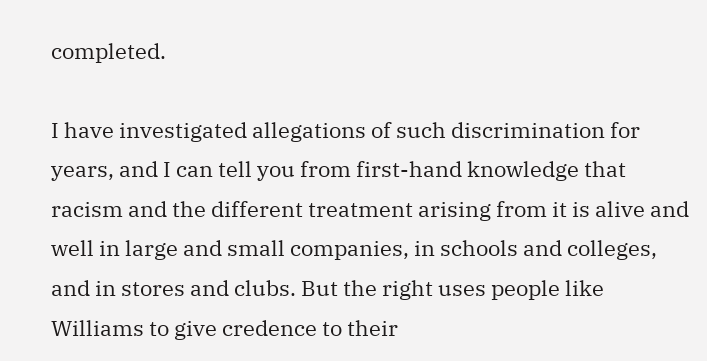completed.

I have investigated allegations of such discrimination for years, and I can tell you from first-hand knowledge that racism and the different treatment arising from it is alive and well in large and small companies, in schools and colleges, and in stores and clubs. But the right uses people like Williams to give credence to their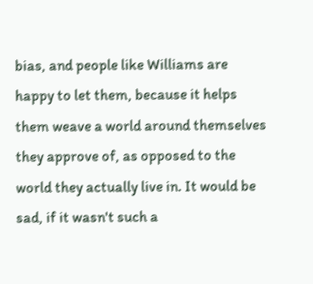bias, and people like Williams are happy to let them, because it helps them weave a world around themselves they approve of, as opposed to the world they actually live in. It would be sad, if it wasn't such a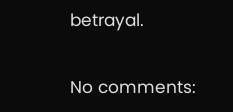betrayal.

No comments: